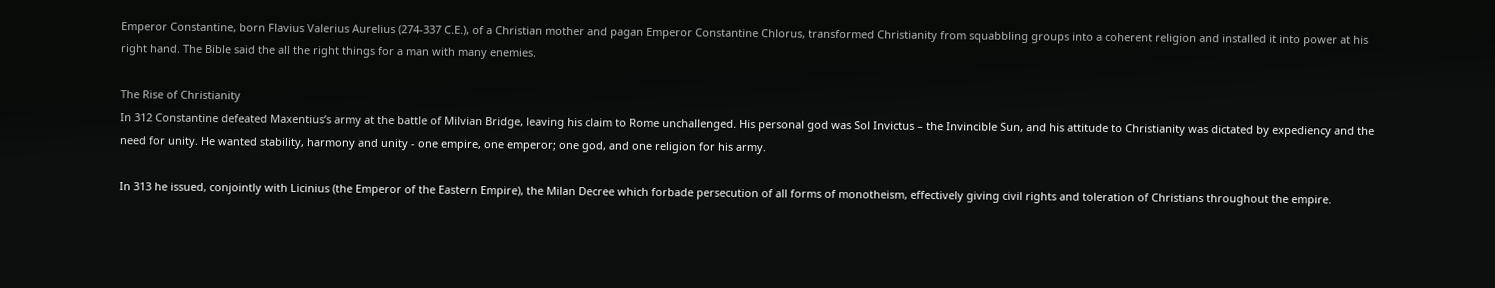Emperor Constantine, born Flavius Valerius Aurelius (274-337 C.E.), of a Christian mother and pagan Emperor Constantine Chlorus, transformed Christianity from squabbling groups into a coherent religion and installed it into power at his right hand. The Bible said the all the right things for a man with many enemies.

The Rise of Christianity
In 312 Constantine defeated Maxentius’s army at the battle of Milvian Bridge, leaving his claim to Rome unchallenged. His personal god was Sol Invictus – the Invincible Sun, and his attitude to Christianity was dictated by expediency and the need for unity. He wanted stability, harmony and unity - one empire, one emperor; one god, and one religion for his army.

In 313 he issued, conjointly with Licinius (the Emperor of the Eastern Empire), the Milan Decree which forbade persecution of all forms of monotheism, effectively giving civil rights and toleration of Christians throughout the empire.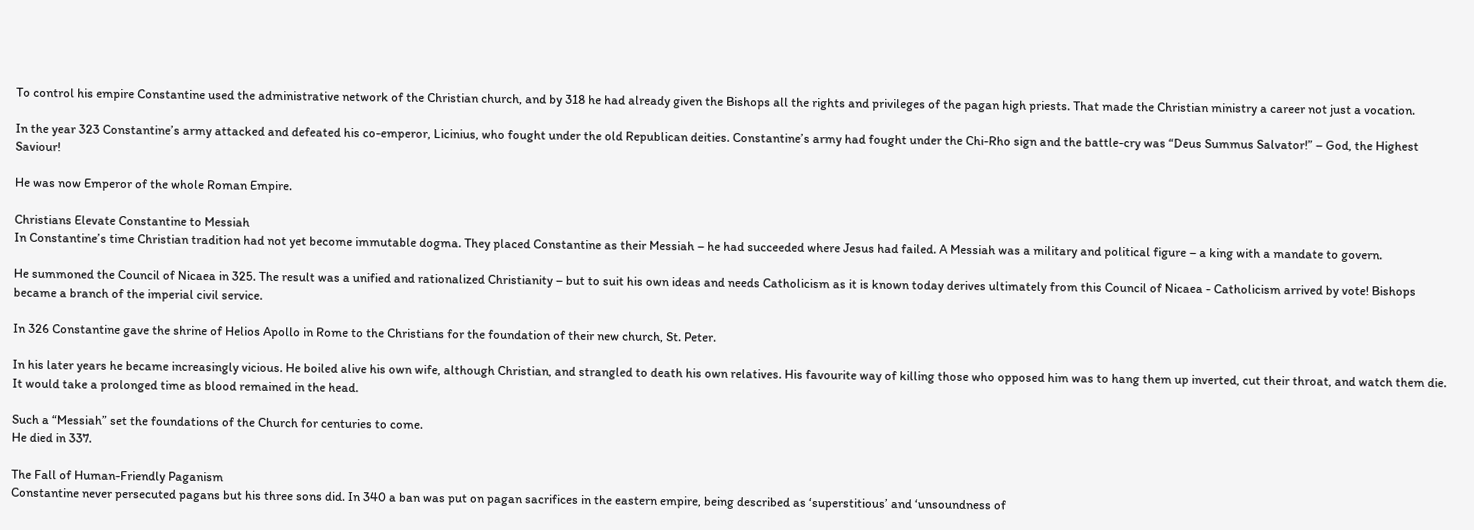To control his empire Constantine used the administrative network of the Christian church, and by 318 he had already given the Bishops all the rights and privileges of the pagan high priests. That made the Christian ministry a career not just a vocation.

In the year 323 Constantine’s army attacked and defeated his co-emperor, Licinius, who fought under the old Republican deities. Constantine’s army had fought under the Chi-Rho sign and the battle-cry was “Deus Summus Salvator!” – God, the Highest Saviour!

He was now Emperor of the whole Roman Empire.

Christians Elevate Constantine to Messiah
In Constantine’s time Christian tradition had not yet become immutable dogma. They placed Constantine as their Messiah – he had succeeded where Jesus had failed. A Messiah was a military and political figure – a king with a mandate to govern.

He summoned the Council of Nicaea in 325. The result was a unified and rationalized Christianity – but to suit his own ideas and needs Catholicism as it is known today derives ultimately from this Council of Nicaea - Catholicism arrived by vote! Bishops became a branch of the imperial civil service.

In 326 Constantine gave the shrine of Helios Apollo in Rome to the Christians for the foundation of their new church, St. Peter.

In his later years he became increasingly vicious. He boiled alive his own wife, although Christian, and strangled to death his own relatives. His favourite way of killing those who opposed him was to hang them up inverted, cut their throat, and watch them die. It would take a prolonged time as blood remained in the head.

Such a “Messiah” set the foundations of the Church for centuries to come.
He died in 337.

The Fall of Human-Friendly Paganism
Constantine never persecuted pagans but his three sons did. In 340 a ban was put on pagan sacrifices in the eastern empire, being described as ‘superstitious’ and ‘unsoundness of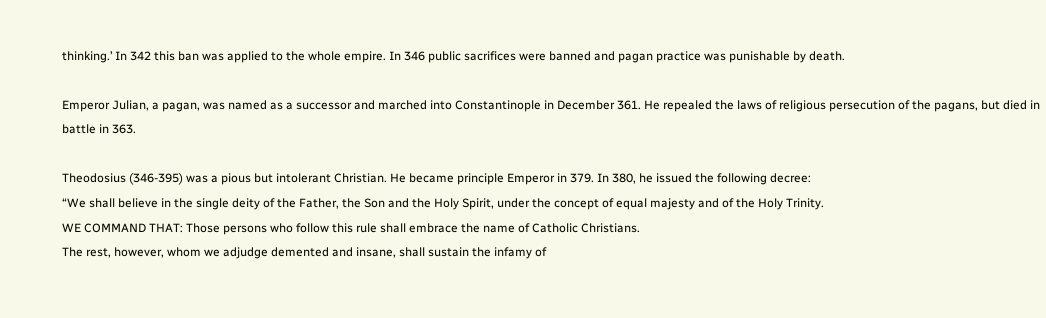thinking.’ In 342 this ban was applied to the whole empire. In 346 public sacrifices were banned and pagan practice was punishable by death.

Emperor Julian, a pagan, was named as a successor and marched into Constantinople in December 361. He repealed the laws of religious persecution of the pagans, but died in battle in 363.

Theodosius (346-395) was a pious but intolerant Christian. He became principle Emperor in 379. In 380, he issued the following decree:
“We shall believe in the single deity of the Father, the Son and the Holy Spirit, under the concept of equal majesty and of the Holy Trinity.
WE COMMAND THAT: Those persons who follow this rule shall embrace the name of Catholic Christians.
The rest, however, whom we adjudge demented and insane, shall sustain the infamy of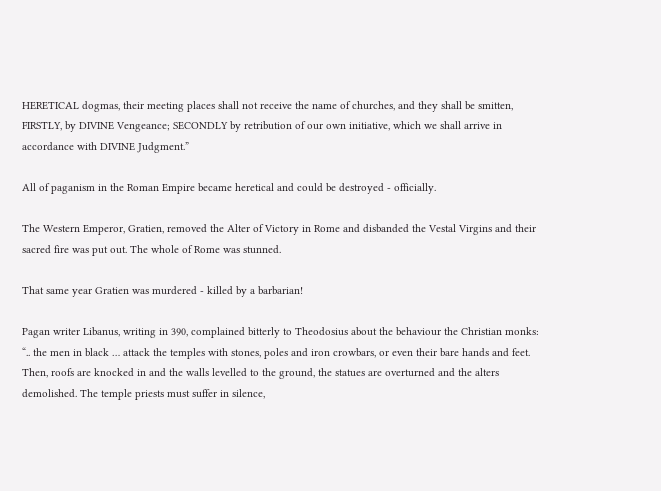HERETICAL dogmas, their meeting places shall not receive the name of churches, and they shall be smitten, FIRSTLY, by DIVINE Vengeance; SECONDLY by retribution of our own initiative, which we shall arrive in accordance with DIVINE Judgment.”

All of paganism in the Roman Empire became heretical and could be destroyed - officially.

The Western Emperor, Gratien, removed the Alter of Victory in Rome and disbanded the Vestal Virgins and their sacred fire was put out. The whole of Rome was stunned.

That same year Gratien was murdered - killed by a barbarian!

Pagan writer Libanus, writing in 390, complained bitterly to Theodosius about the behaviour the Christian monks: “.. the men in black … attack the temples with stones, poles and iron crowbars, or even their bare hands and feet. Then, roofs are knocked in and the walls levelled to the ground, the statues are overturned and the alters demolished. The temple priests must suffer in silence,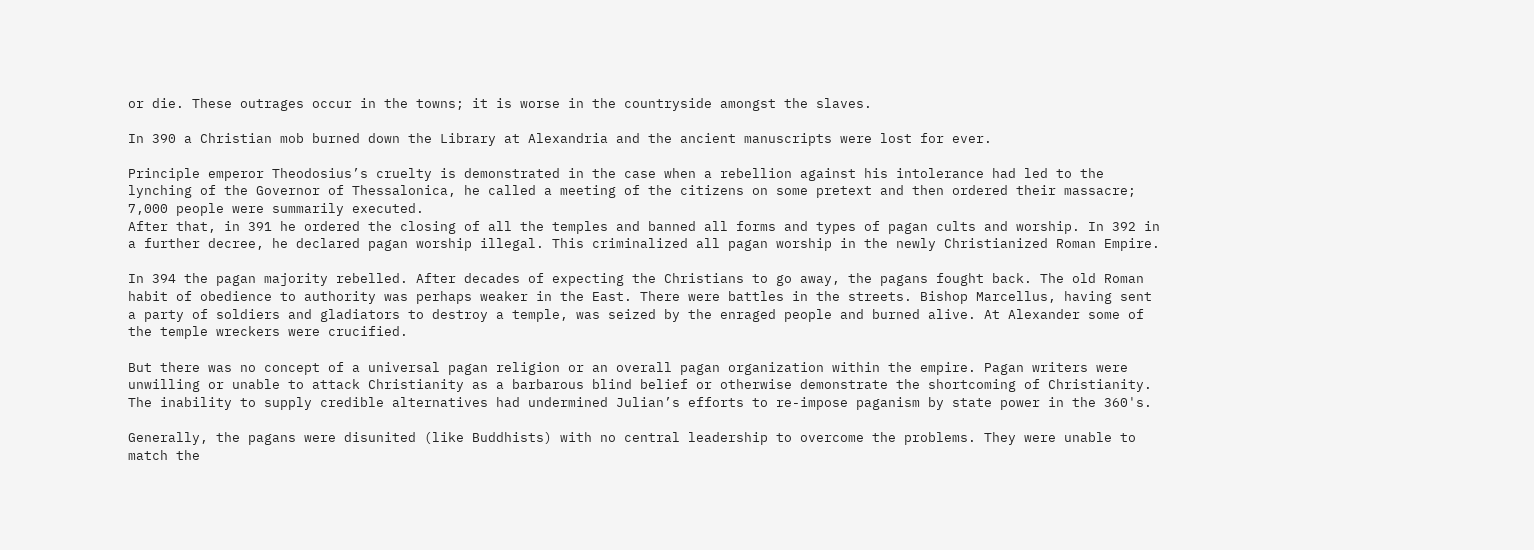or die. These outrages occur in the towns; it is worse in the countryside amongst the slaves.

In 390 a Christian mob burned down the Library at Alexandria and the ancient manuscripts were lost for ever.

Principle emperor Theodosius’s cruelty is demonstrated in the case when a rebellion against his intolerance had led to the lynching of the Governor of Thessalonica, he called a meeting of the citizens on some pretext and then ordered their massacre; 7,000 people were summarily executed.
After that, in 391 he ordered the closing of all the temples and banned all forms and types of pagan cults and worship. In 392 in a further decree, he declared pagan worship illegal. This criminalized all pagan worship in the newly Christianized Roman Empire.

In 394 the pagan majority rebelled. After decades of expecting the Christians to go away, the pagans fought back. The old Roman habit of obedience to authority was perhaps weaker in the East. There were battles in the streets. Bishop Marcellus, having sent a party of soldiers and gladiators to destroy a temple, was seized by the enraged people and burned alive. At Alexander some of the temple wreckers were crucified.

But there was no concept of a universal pagan religion or an overall pagan organization within the empire. Pagan writers were unwilling or unable to attack Christianity as a barbarous blind belief or otherwise demonstrate the shortcoming of Christianity. The inability to supply credible alternatives had undermined Julian’s efforts to re-impose paganism by state power in the 360's.

Generally, the pagans were disunited (like Buddhists) with no central leadership to overcome the problems. They were unable to match the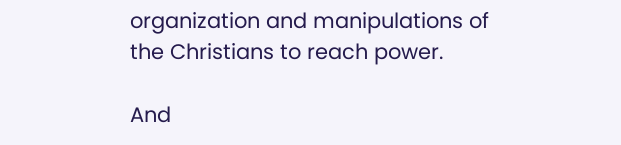organization and manipulations of the Christians to reach power.

And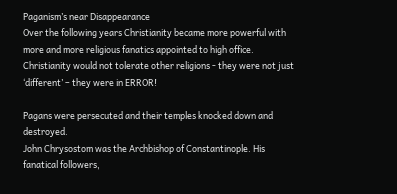Paganism’s near Disappearance
Over the following years Christianity became more powerful with more and more religious fanatics appointed to high office. Christianity would not tolerate other religions - they were not just ‘different’ – they were in ERROR!

Pagans were persecuted and their temples knocked down and destroyed.
John Chrysostom was the Archbishop of Constantinople. His fanatical followers,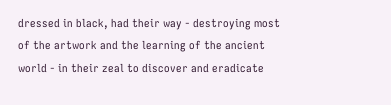dressed in black, had their way - destroying most of the artwork and the learning of the ancient world - in their zeal to discover and eradicate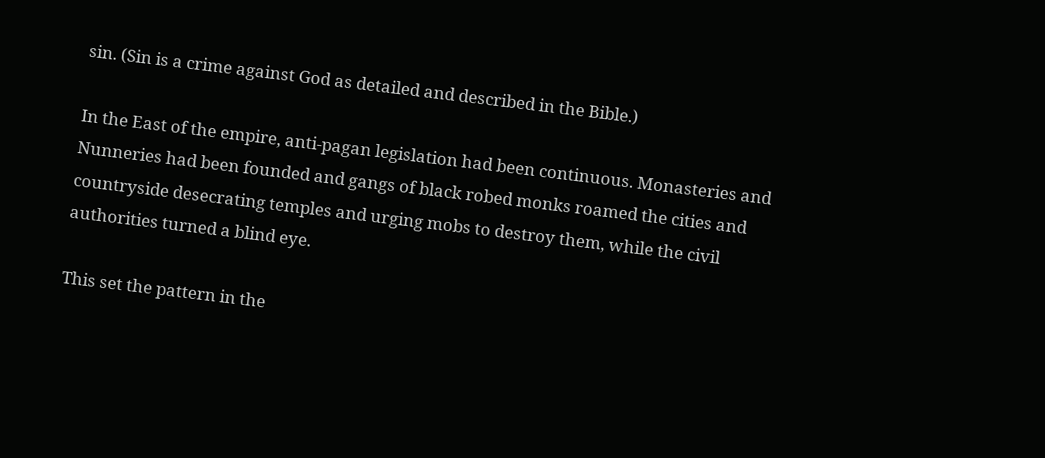sin. (Sin is a crime against God as detailed and described in the Bible.)

In the East of the empire, anti-pagan legislation had been continuous. Monasteries and Nunneries had been founded and gangs of black robed monks roamed the cities and countryside desecrating temples and urging mobs to destroy them, while the civil authorities turned a blind eye.

This set the pattern in the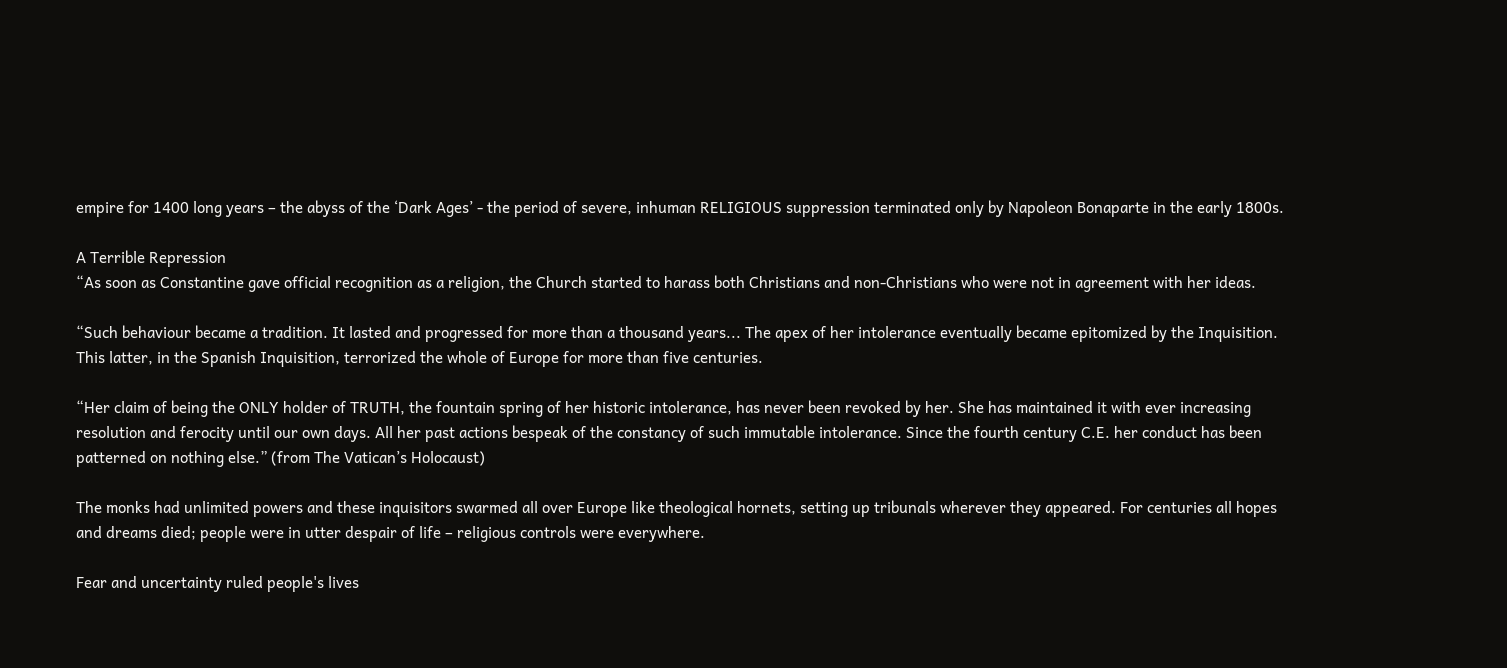empire for 1400 long years – the abyss of the ‘Dark Ages’ - the period of severe, inhuman RELIGIOUS suppression terminated only by Napoleon Bonaparte in the early 1800s.

A Terrible Repression
“As soon as Constantine gave official recognition as a religion, the Church started to harass both Christians and non-Christians who were not in agreement with her ideas.

“Such behaviour became a tradition. It lasted and progressed for more than a thousand years... The apex of her intolerance eventually became epitomized by the Inquisition. This latter, in the Spanish Inquisition, terrorized the whole of Europe for more than five centuries.

“Her claim of being the ONLY holder of TRUTH, the fountain spring of her historic intolerance, has never been revoked by her. She has maintained it with ever increasing resolution and ferocity until our own days. All her past actions bespeak of the constancy of such immutable intolerance. Since the fourth century C.E. her conduct has been patterned on nothing else.” (from The Vatican’s Holocaust)

The monks had unlimited powers and these inquisitors swarmed all over Europe like theological hornets, setting up tribunals wherever they appeared. For centuries all hopes and dreams died; people were in utter despair of life – religious controls were everywhere.

Fear and uncertainty ruled people's lives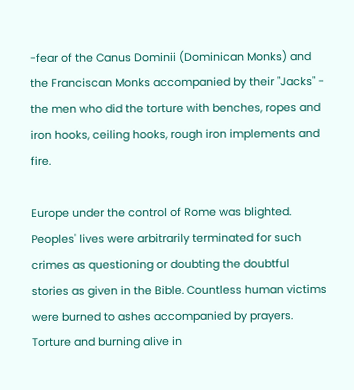-fear of the Canus Dominii (Dominican Monks) and the Franciscan Monks accompanied by their "Jacks" - the men who did the torture with benches, ropes and iron hooks, ceiling hooks, rough iron implements and fire.

Europe under the control of Rome was blighted. Peoples' lives were arbitrarily terminated for such crimes as questioning or doubting the doubtful stories as given in the Bible. Countless human victims were burned to ashes accompanied by prayers. Torture and burning alive in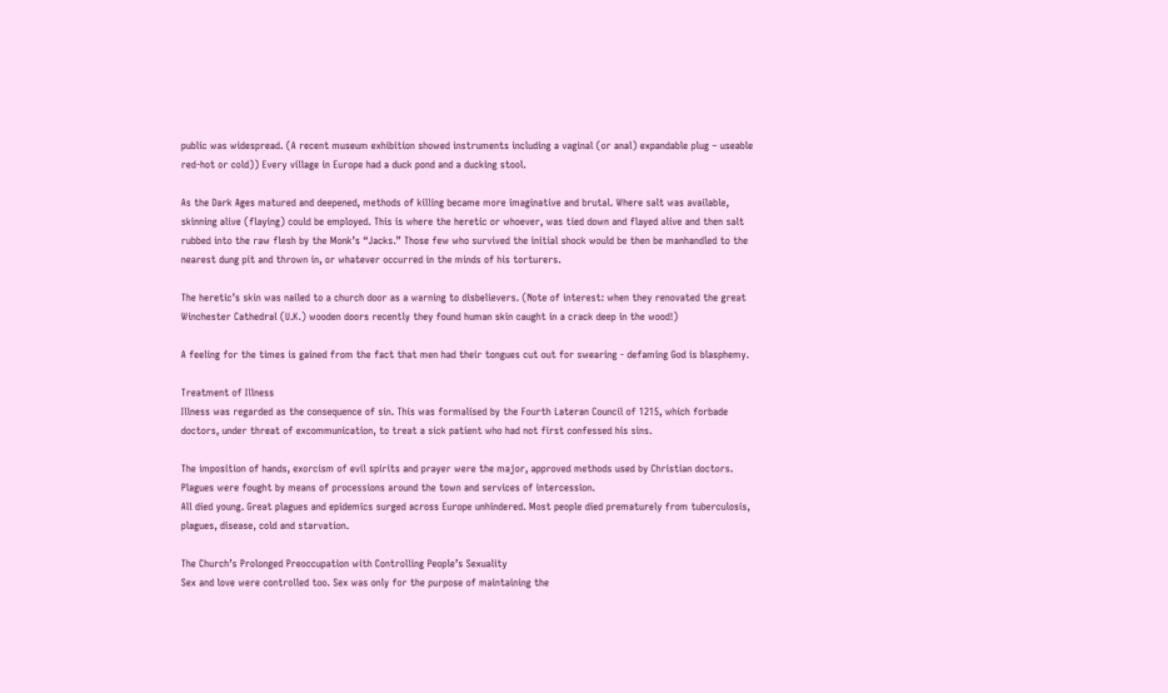public was widespread. (A recent museum exhibition showed instruments including a vaginal (or anal) expandable plug – useable red-hot or cold)) Every village in Europe had a duck pond and a ducking stool.

As the Dark Ages matured and deepened, methods of killing became more imaginative and brutal. Where salt was available, skinning alive (flaying) could be employed. This is where the heretic or whoever, was tied down and flayed alive and then salt rubbed into the raw flesh by the Monk’s “Jacks.” Those few who survived the initial shock would be then be manhandled to the nearest dung pit and thrown in, or whatever occurred in the minds of his torturers.

The heretic’s skin was nailed to a church door as a warning to disbelievers. (Note of interest: when they renovated the great Winchester Cathedral (U.K.) wooden doors recently they found human skin caught in a crack deep in the wood!)

A feeling for the times is gained from the fact that men had their tongues cut out for swearing - defaming God is blasphemy.

Treatment of Illness
Illness was regarded as the consequence of sin. This was formalised by the Fourth Lateran Council of 1215, which forbade doctors, under threat of excommunication, to treat a sick patient who had not first confessed his sins.

The imposition of hands, exorcism of evil spirits and prayer were the major, approved methods used by Christian doctors. Plagues were fought by means of processions around the town and services of intercession.
All died young. Great plagues and epidemics surged across Europe unhindered. Most people died prematurely from tuberculosis, plagues, disease, cold and starvation.

The Church’s Prolonged Preoccupation with Controlling People’s Sexuality
Sex and love were controlled too. Sex was only for the purpose of maintaining the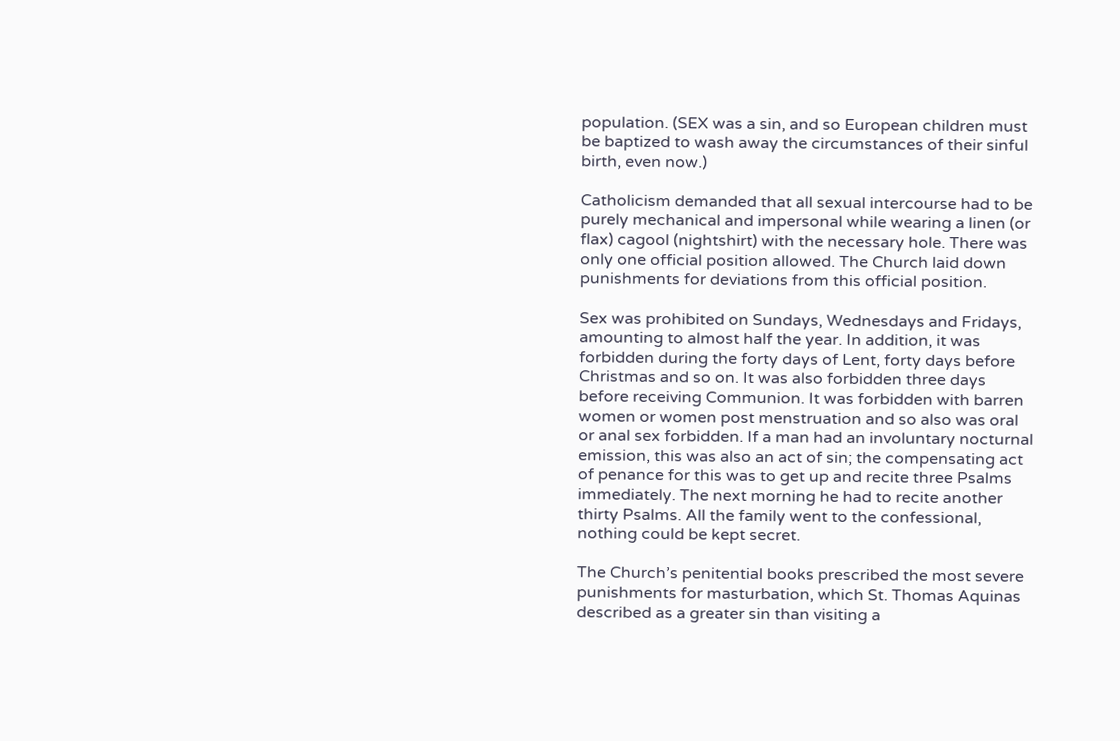population. (SEX was a sin, and so European children must be baptized to wash away the circumstances of their sinful birth, even now.)

Catholicism demanded that all sexual intercourse had to be purely mechanical and impersonal while wearing a linen (or flax) cagool (nightshirt) with the necessary hole. There was only one official position allowed. The Church laid down punishments for deviations from this official position.

Sex was prohibited on Sundays, Wednesdays and Fridays, amounting to almost half the year. In addition, it was forbidden during the forty days of Lent, forty days before Christmas and so on. It was also forbidden three days before receiving Communion. It was forbidden with barren women or women post menstruation and so also was oral or anal sex forbidden. If a man had an involuntary nocturnal emission, this was also an act of sin; the compensating act of penance for this was to get up and recite three Psalms immediately. The next morning he had to recite another thirty Psalms. All the family went to the confessional, nothing could be kept secret.

The Church’s penitential books prescribed the most severe punishments for masturbation, which St. Thomas Aquinas described as a greater sin than visiting a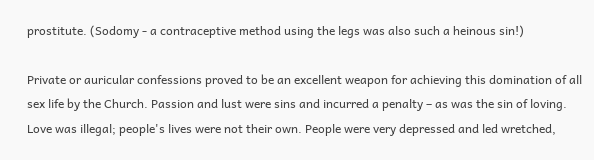prostitute. (Sodomy - a contraceptive method using the legs was also such a heinous sin!)

Private or auricular confessions proved to be an excellent weapon for achieving this domination of all sex life by the Church. Passion and lust were sins and incurred a penalty – as was the sin of loving. Love was illegal; people's lives were not their own. People were very depressed and led wretched,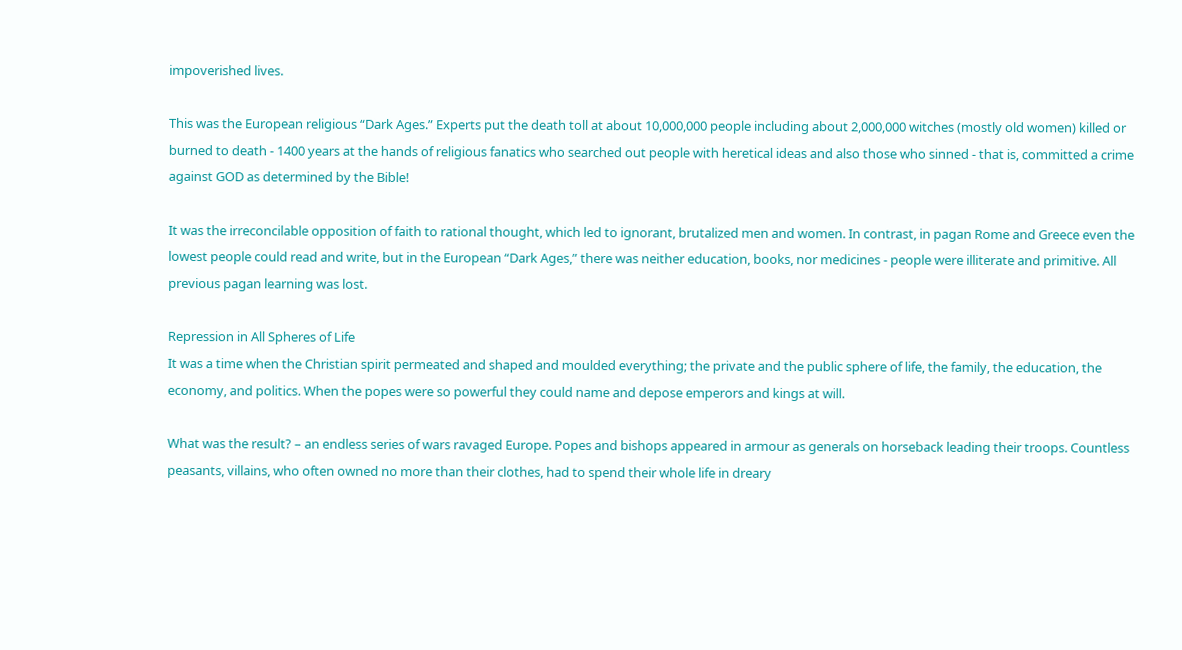impoverished lives.

This was the European religious “Dark Ages.” Experts put the death toll at about 10,000,000 people including about 2,000,000 witches (mostly old women) killed or burned to death - 1400 years at the hands of religious fanatics who searched out people with heretical ideas and also those who sinned - that is, committed a crime against GOD as determined by the Bible!

It was the irreconcilable opposition of faith to rational thought, which led to ignorant, brutalized men and women. In contrast, in pagan Rome and Greece even the lowest people could read and write, but in the European “Dark Ages,” there was neither education, books, nor medicines - people were illiterate and primitive. All previous pagan learning was lost.

Repression in All Spheres of Life
It was a time when the Christian spirit permeated and shaped and moulded everything; the private and the public sphere of life, the family, the education, the economy, and politics. When the popes were so powerful they could name and depose emperors and kings at will.

What was the result? – an endless series of wars ravaged Europe. Popes and bishops appeared in armour as generals on horseback leading their troops. Countless peasants, villains, who often owned no more than their clothes, had to spend their whole life in dreary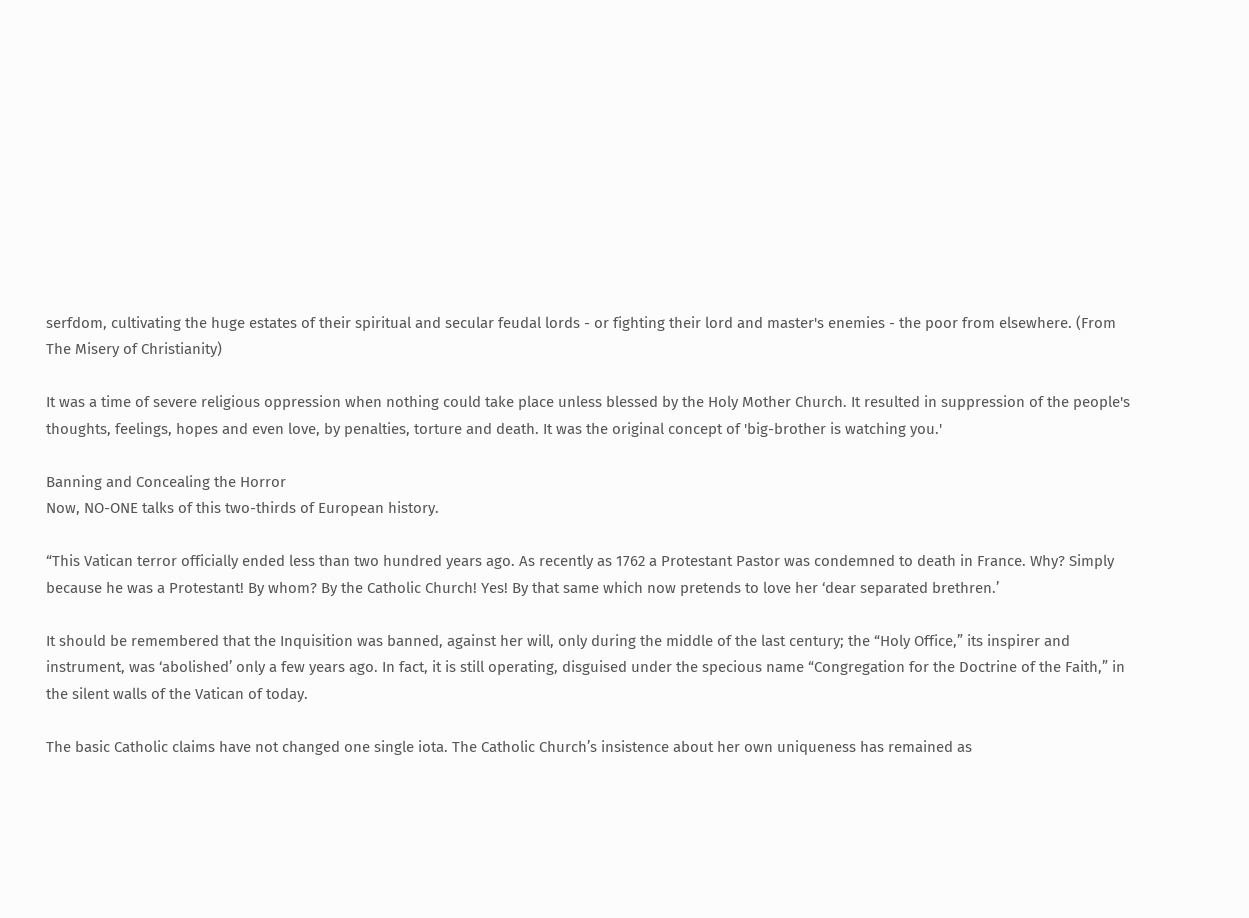serfdom, cultivating the huge estates of their spiritual and secular feudal lords - or fighting their lord and master's enemies - the poor from elsewhere. (From The Misery of Christianity)

It was a time of severe religious oppression when nothing could take place unless blessed by the Holy Mother Church. It resulted in suppression of the people's thoughts, feelings, hopes and even love, by penalties, torture and death. It was the original concept of 'big-brother is watching you.'

Banning and Concealing the Horror
Now, NO-ONE talks of this two-thirds of European history.

“This Vatican terror officially ended less than two hundred years ago. As recently as 1762 a Protestant Pastor was condemned to death in France. Why? Simply because he was a Protestant! By whom? By the Catholic Church! Yes! By that same which now pretends to love her ‘dear separated brethren.’

It should be remembered that the Inquisition was banned, against her will, only during the middle of the last century; the “Holy Office,” its inspirer and instrument, was ‘abolished’ only a few years ago. In fact, it is still operating, disguised under the specious name “Congregation for the Doctrine of the Faith,” in the silent walls of the Vatican of today.

The basic Catholic claims have not changed one single iota. The Catholic Church’s insistence about her own uniqueness has remained as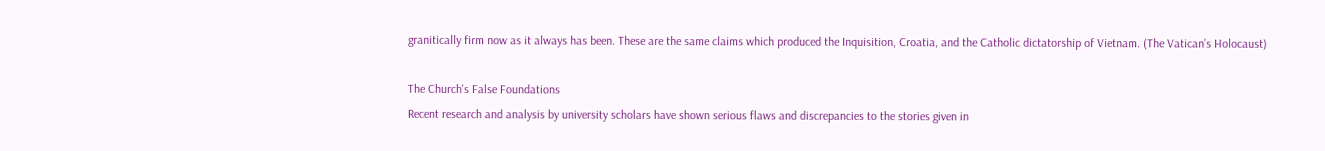granitically firm now as it always has been. These are the same claims which produced the Inquisition, Croatia, and the Catholic dictatorship of Vietnam. (The Vatican’s Holocaust)

The Church's False Foundations
Recent research and analysis by university scholars have shown serious flaws and discrepancies to the stories given in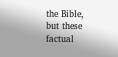the Bible, but these factual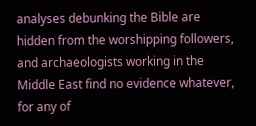analyses debunking the Bible are hidden from the worshipping followers, and archaeologists working in the Middle East find no evidence whatever, for any of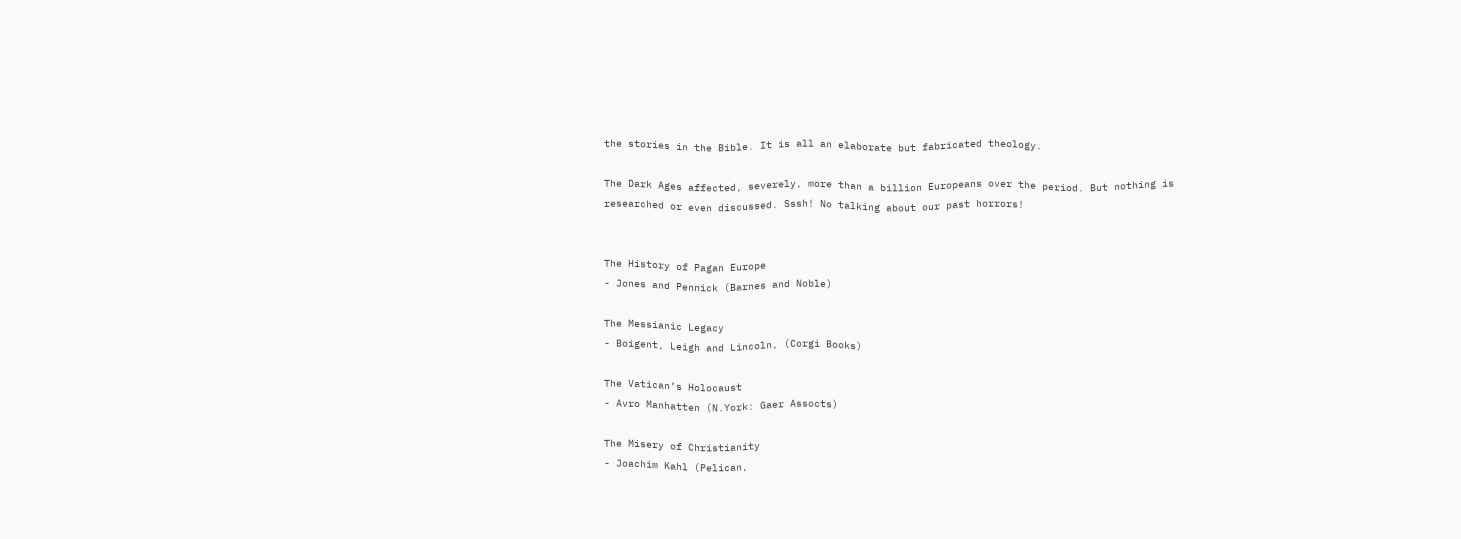the stories in the Bible. It is all an elaborate but fabricated theology.

The Dark Ages affected, severely, more than a billion Europeans over the period. But nothing is researched or even discussed. Sssh! No talking about our past horrors!


The History of Pagan Europe
- Jones and Pennick (Barnes and Noble)

The Messianic Legacy
- Boigent, Leigh and Lincoln, (Corgi Books)

The Vatican’s Holocaust
- Avro Manhatten (N.York: Gaer Assocts)

The Misery of Christianity
- Joachim Kahl (Pelican,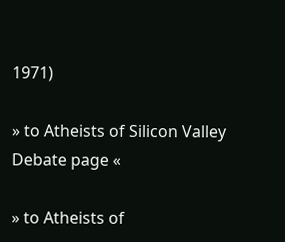1971)

» to Atheists of Silicon Valley Debate page «

» to Atheists of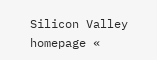Silicon Valley homepage «